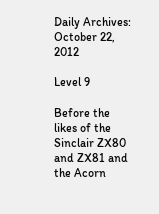Daily Archives: October 22, 2012

Level 9

Before the likes of the Sinclair ZX80 and ZX81 and the Acorn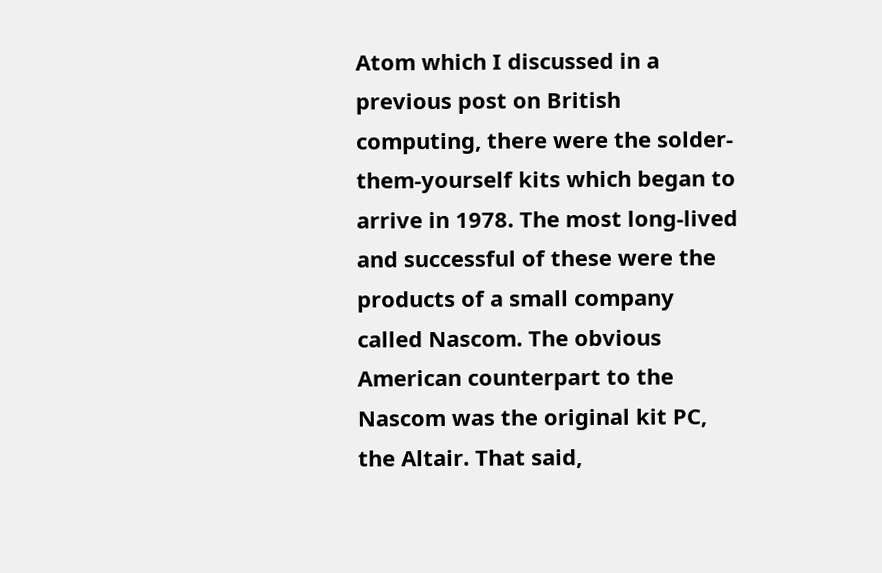Atom which I discussed in a previous post on British computing, there were the solder-them-yourself kits which began to arrive in 1978. The most long-lived and successful of these were the products of a small company called Nascom. The obvious American counterpart to the Nascom was the original kit PC, the Altair. That said,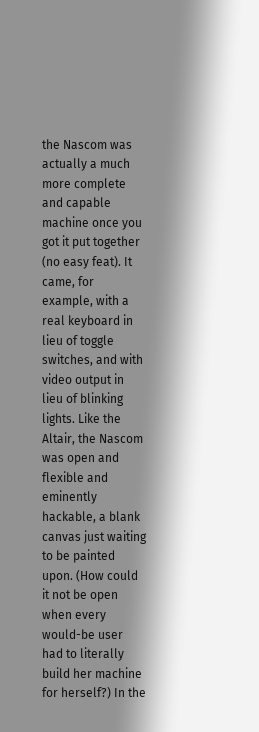the Nascom was actually a much more complete and capable machine once you got it put together (no easy feat). It came, for example, with a real keyboard in lieu of toggle switches, and with video output in lieu of blinking lights. Like the Altair, the Nascom was open and flexible and eminently hackable, a blank canvas just waiting to be painted upon. (How could it not be open when every would-be user had to literally build her machine for herself?) In the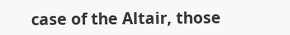case of the Altair, those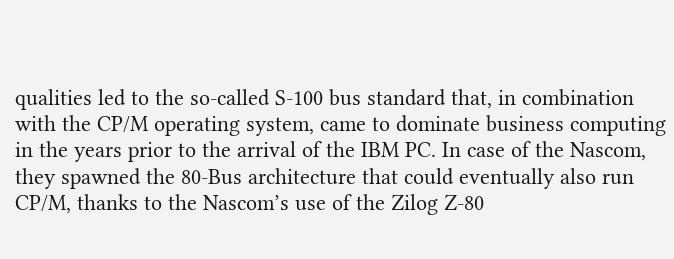qualities led to the so-called S-100 bus standard that, in combination with the CP/M operating system, came to dominate business computing in the years prior to the arrival of the IBM PC. In case of the Nascom, they spawned the 80-Bus architecture that could eventually also run CP/M, thanks to the Nascom’s use of the Zilog Z-80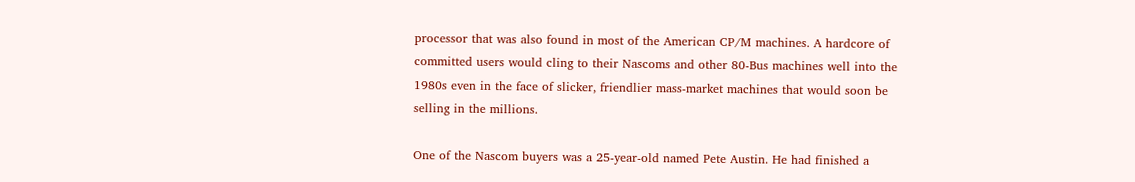processor that was also found in most of the American CP/M machines. A hardcore of committed users would cling to their Nascoms and other 80-Bus machines well into the 1980s even in the face of slicker, friendlier mass-market machines that would soon be selling in the millions.

One of the Nascom buyers was a 25-year-old named Pete Austin. He had finished a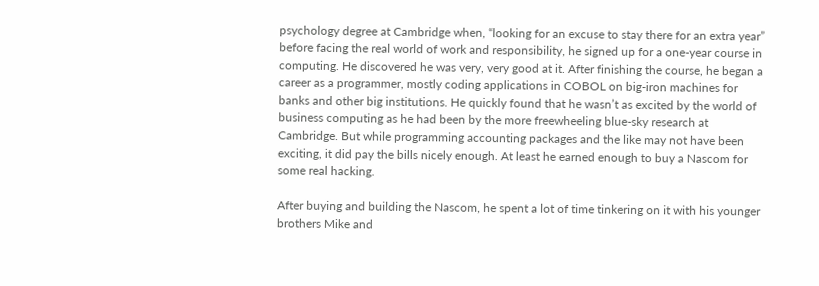psychology degree at Cambridge when, “looking for an excuse to stay there for an extra year” before facing the real world of work and responsibility, he signed up for a one-year course in computing. He discovered he was very, very good at it. After finishing the course, he began a career as a programmer, mostly coding applications in COBOL on big-iron machines for banks and other big institutions. He quickly found that he wasn’t as excited by the world of business computing as he had been by the more freewheeling blue-sky research at Cambridge. But while programming accounting packages and the like may not have been exciting, it did pay the bills nicely enough. At least he earned enough to buy a Nascom for some real hacking.

After buying and building the Nascom, he spent a lot of time tinkering on it with his younger brothers Mike and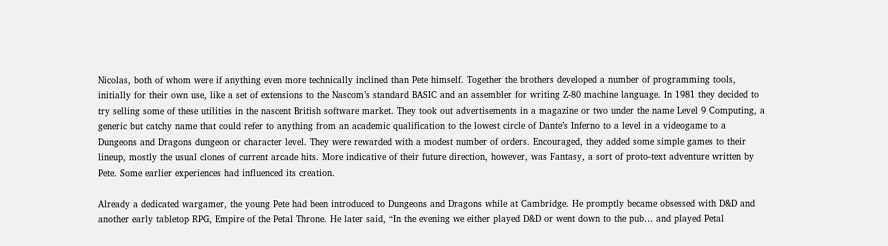Nicolas, both of whom were if anything even more technically inclined than Pete himself. Together the brothers developed a number of programming tools, initially for their own use, like a set of extensions to the Nascom’s standard BASIC and an assembler for writing Z-80 machine language. In 1981 they decided to try selling some of these utilities in the nascent British software market. They took out advertisements in a magazine or two under the name Level 9 Computing, a generic but catchy name that could refer to anything from an academic qualification to the lowest circle of Dante’s Inferno to a level in a videogame to a Dungeons and Dragons dungeon or character level. They were rewarded with a modest number of orders. Encouraged, they added some simple games to their lineup, mostly the usual clones of current arcade hits. More indicative of their future direction, however, was Fantasy, a sort of proto-text adventure written by Pete. Some earlier experiences had influenced its creation.

Already a dedicated wargamer, the young Pete had been introduced to Dungeons and Dragons while at Cambridge. He promptly became obsessed with D&D and another early tabletop RPG, Empire of the Petal Throne. He later said, “In the evening we either played D&D or went down to the pub… and played Petal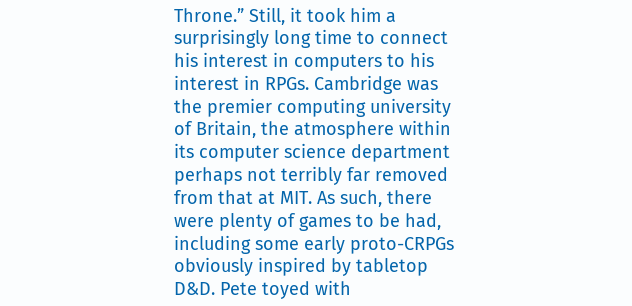Throne.” Still, it took him a surprisingly long time to connect his interest in computers to his interest in RPGs. Cambridge was the premier computing university of Britain, the atmosphere within its computer science department perhaps not terribly far removed from that at MIT. As such, there were plenty of games to be had, including some early proto-CRPGs obviously inspired by tabletop D&D. Pete toyed with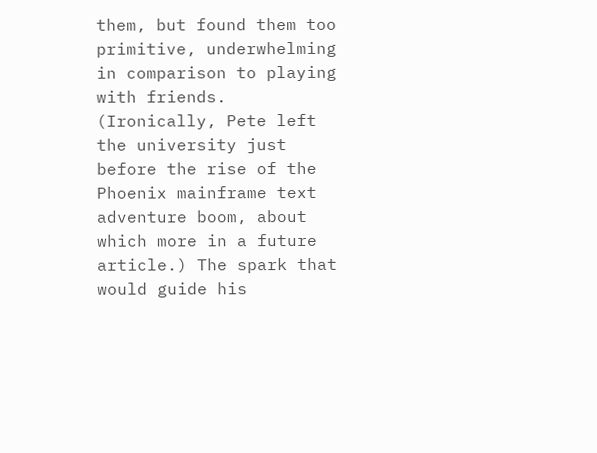them, but found them too primitive, underwhelming in comparison to playing with friends. (Ironically, Pete left the university just before the rise of the Phoenix mainframe text adventure boom, about which more in a future article.) The spark that would guide his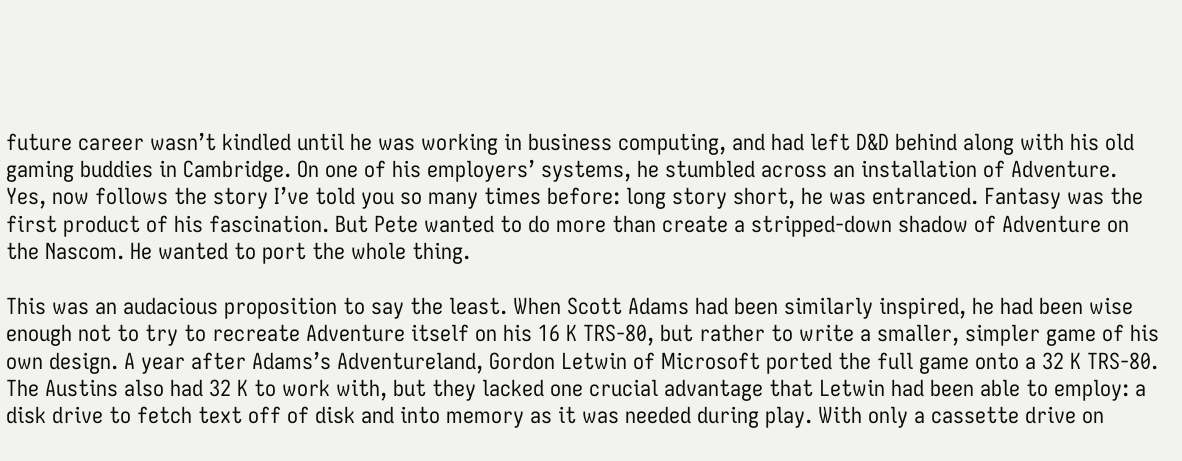future career wasn’t kindled until he was working in business computing, and had left D&D behind along with his old gaming buddies in Cambridge. On one of his employers’ systems, he stumbled across an installation of Adventure. Yes, now follows the story I’ve told you so many times before: long story short, he was entranced. Fantasy was the first product of his fascination. But Pete wanted to do more than create a stripped-down shadow of Adventure on the Nascom. He wanted to port the whole thing.

This was an audacious proposition to say the least. When Scott Adams had been similarly inspired, he had been wise enough not to try to recreate Adventure itself on his 16 K TRS-80, but rather to write a smaller, simpler game of his own design. A year after Adams’s Adventureland, Gordon Letwin of Microsoft ported the full game onto a 32 K TRS-80. The Austins also had 32 K to work with, but they lacked one crucial advantage that Letwin had been able to employ: a disk drive to fetch text off of disk and into memory as it was needed during play. With only a cassette drive on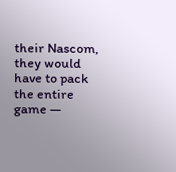their Nascom, they would have to pack the entire game —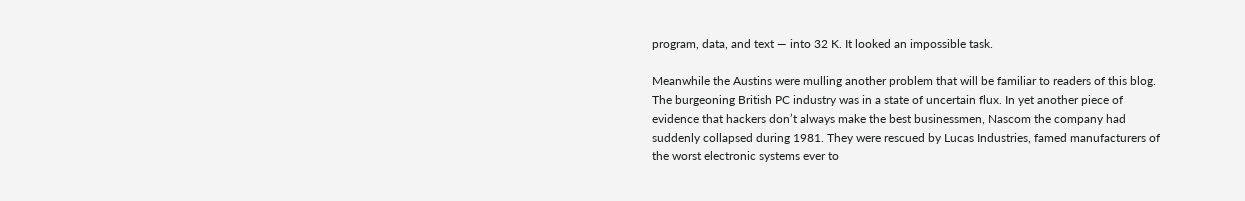program, data, and text — into 32 K. It looked an impossible task.

Meanwhile the Austins were mulling another problem that will be familiar to readers of this blog. The burgeoning British PC industry was in a state of uncertain flux. In yet another piece of evidence that hackers don’t always make the best businessmen, Nascom the company had suddenly collapsed during 1981. They were rescued by Lucas Industries, famed manufacturers of the worst electronic systems ever to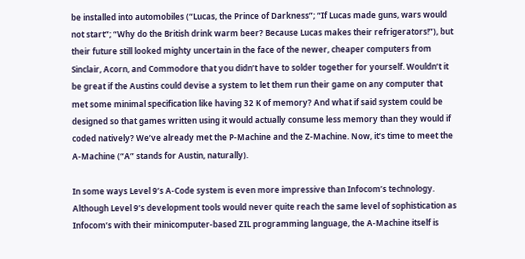be installed into automobiles (“Lucas, the Prince of Darkness”; “If Lucas made guns, wars would not start”; “Why do the British drink warm beer? Because Lucas makes their refrigerators!”), but their future still looked mighty uncertain in the face of the newer, cheaper computers from Sinclair, Acorn, and Commodore that you didn’t have to solder together for yourself. Wouldn’t it be great if the Austins could devise a system to let them run their game on any computer that met some minimal specification like having 32 K of memory? And what if said system could be designed so that games written using it would actually consume less memory than they would if coded natively? We’ve already met the P-Machine and the Z-Machine. Now, it’s time to meet the A-Machine (“A” stands for Austin, naturally).

In some ways Level 9’s A-Code system is even more impressive than Infocom’s technology. Although Level 9’s development tools would never quite reach the same level of sophistication as Infocom’s with their minicomputer-based ZIL programming language, the A-Machine itself is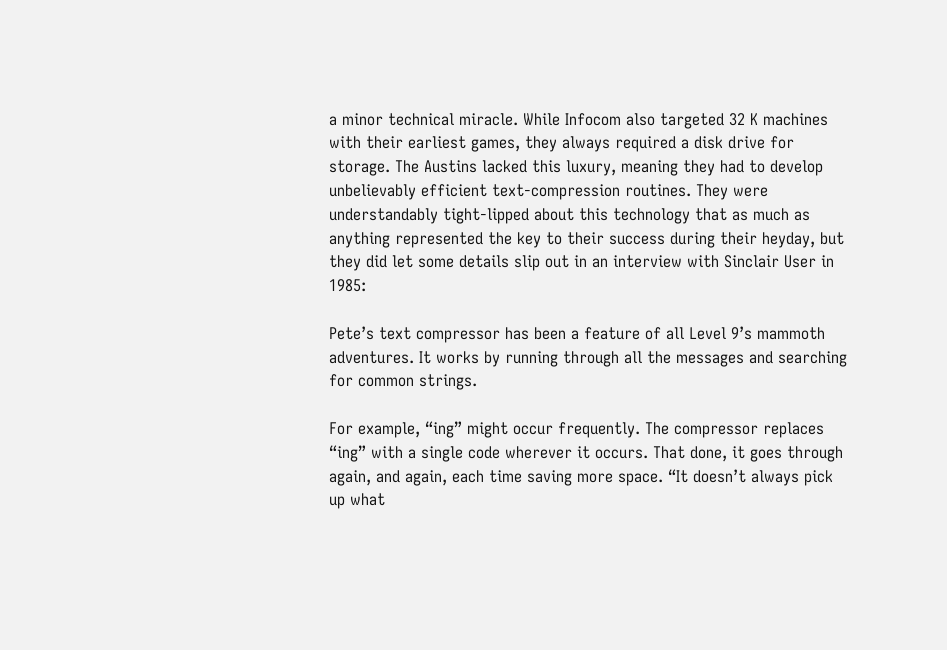a minor technical miracle. While Infocom also targeted 32 K machines with their earliest games, they always required a disk drive for storage. The Austins lacked this luxury, meaning they had to develop unbelievably efficient text-compression routines. They were understandably tight-lipped about this technology that as much as anything represented the key to their success during their heyday, but they did let some details slip out in an interview with Sinclair User in 1985:

Pete’s text compressor has been a feature of all Level 9’s mammoth adventures. It works by running through all the messages and searching for common strings.

For example, “ing” might occur frequently. The compressor replaces “ing” with a single code wherever it occurs. That done, it goes through again, and again, each time saving more space. “It doesn’t always pick up what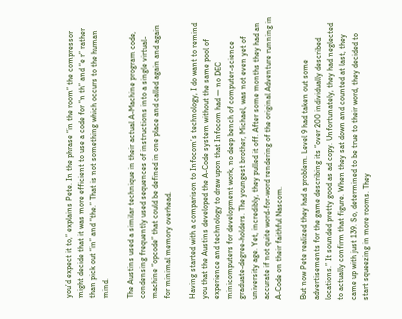you’d expect it to,” explains Pete. In the phrase “in the room” the compressor might decide that it was more efficient to use a code for “n th” and “e r” rather than pick out “in” and “the.” That is not something which occurs to the human mind.

The Austins used a similar technique in their actual A-Machine program code, condensing frequently used sequences of instructions into a single virtual-machine “opcode” that could be defined in one place and called again and again for minimal memory overhead.

Having started with a comparison to Infocom’s technology, I do want to remind you that the Austins developed the A-Code system without the same pool of experience and technology to draw upon that Infocom had — no DEC minicomputers for development work, no deep bench of computer-science graduate-degree-holders. The youngest brother, Michael, was not even yet of university age. Yet, incredibly, they pulled it off. After some months they had an accurate if not quite word-for-word rendering of the original Adventure running in A-Code on their faithful Nascom.

But now Pete realized they had a problem. Level 9 had taken out some advertisements for the game describing its “over 200 individually described locations.” It sounded pretty good as ad copy. Unfortunately, they had neglected to actually confirm that figure. When they sat down and counted at last, they came up with just 139. So, determined to be true to their word, they decided to start squeezing in more rooms. They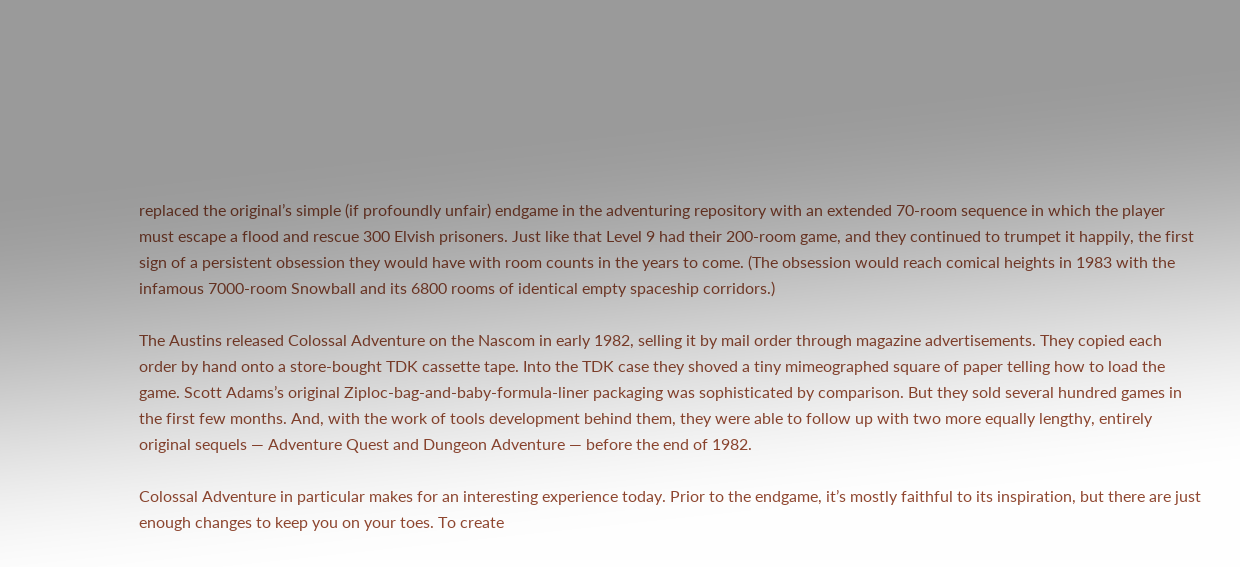replaced the original’s simple (if profoundly unfair) endgame in the adventuring repository with an extended 70-room sequence in which the player must escape a flood and rescue 300 Elvish prisoners. Just like that Level 9 had their 200-room game, and they continued to trumpet it happily, the first sign of a persistent obsession they would have with room counts in the years to come. (The obsession would reach comical heights in 1983 with the infamous 7000-room Snowball and its 6800 rooms of identical empty spaceship corridors.)

The Austins released Colossal Adventure on the Nascom in early 1982, selling it by mail order through magazine advertisements. They copied each order by hand onto a store-bought TDK cassette tape. Into the TDK case they shoved a tiny mimeographed square of paper telling how to load the game. Scott Adams’s original Ziploc-bag-and-baby-formula-liner packaging was sophisticated by comparison. But they sold several hundred games in the first few months. And, with the work of tools development behind them, they were able to follow up with two more equally lengthy, entirely original sequels — Adventure Quest and Dungeon Adventure — before the end of 1982.

Colossal Adventure in particular makes for an interesting experience today. Prior to the endgame, it’s mostly faithful to its inspiration, but there are just enough changes to keep you on your toes. To create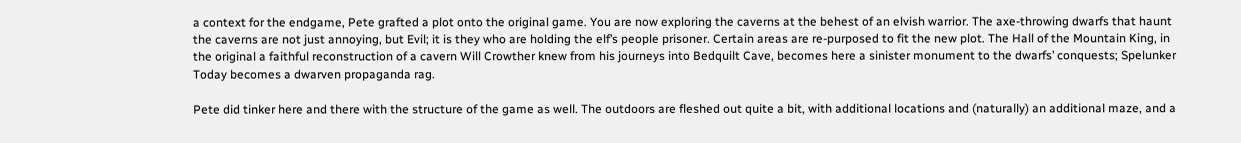a context for the endgame, Pete grafted a plot onto the original game. You are now exploring the caverns at the behest of an elvish warrior. The axe-throwing dwarfs that haunt the caverns are not just annoying, but Evil; it is they who are holding the elf’s people prisoner. Certain areas are re-purposed to fit the new plot. The Hall of the Mountain King, in the original a faithful reconstruction of a cavern Will Crowther knew from his journeys into Bedquilt Cave, becomes here a sinister monument to the dwarfs’ conquests; Spelunker Today becomes a dwarven propaganda rag.

Pete did tinker here and there with the structure of the game as well. The outdoors are fleshed out quite a bit, with additional locations and (naturally) an additional maze, and a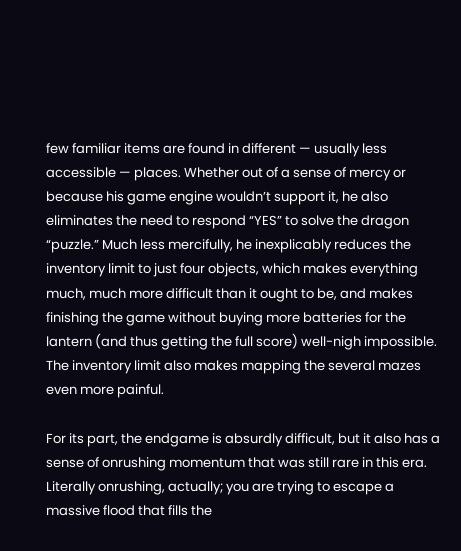few familiar items are found in different — usually less accessible — places. Whether out of a sense of mercy or because his game engine wouldn’t support it, he also eliminates the need to respond “YES” to solve the dragon “puzzle.” Much less mercifully, he inexplicably reduces the inventory limit to just four objects, which makes everything much, much more difficult than it ought to be, and makes finishing the game without buying more batteries for the lantern (and thus getting the full score) well-nigh impossible. The inventory limit also makes mapping the several mazes even more painful.

For its part, the endgame is absurdly difficult, but it also has a sense of onrushing momentum that was still rare in this era. Literally onrushing, actually; you are trying to escape a massive flood that fills the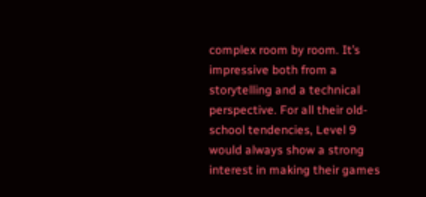complex room by room. It’s impressive both from a storytelling and a technical perspective. For all their old-school tendencies, Level 9 would always show a strong interest in making their games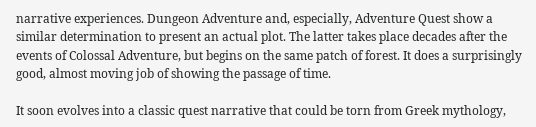narrative experiences. Dungeon Adventure and, especially, Adventure Quest show a similar determination to present an actual plot. The latter takes place decades after the events of Colossal Adventure, but begins on the same patch of forest. It does a surprisingly good, almost moving job of showing the passage of time.

It soon evolves into a classic quest narrative that could be torn from Greek mythology,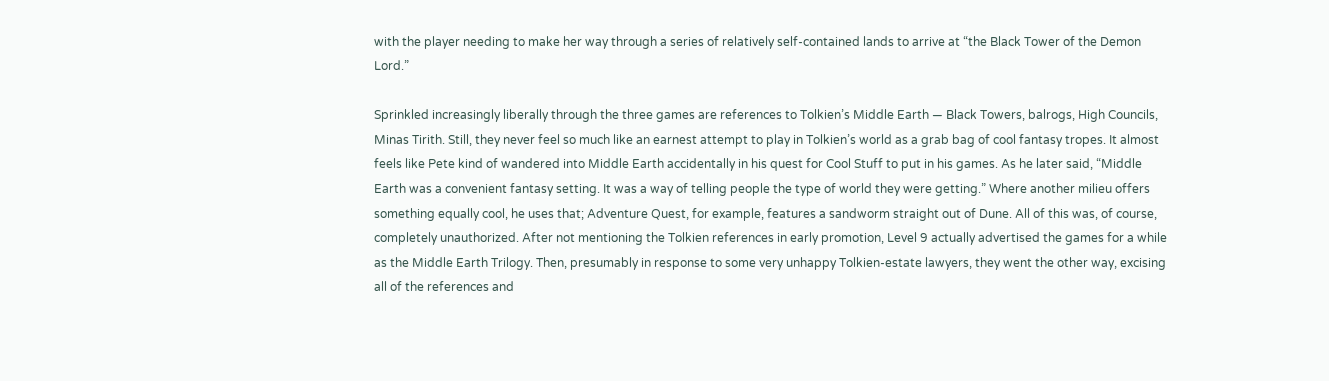with the player needing to make her way through a series of relatively self-contained lands to arrive at “the Black Tower of the Demon Lord.”

Sprinkled increasingly liberally through the three games are references to Tolkien’s Middle Earth — Black Towers, balrogs, High Councils, Minas Tirith. Still, they never feel so much like an earnest attempt to play in Tolkien’s world as a grab bag of cool fantasy tropes. It almost feels like Pete kind of wandered into Middle Earth accidentally in his quest for Cool Stuff to put in his games. As he later said, “Middle Earth was a convenient fantasy setting. It was a way of telling people the type of world they were getting.” Where another milieu offers something equally cool, he uses that; Adventure Quest, for example, features a sandworm straight out of Dune. All of this was, of course, completely unauthorized. After not mentioning the Tolkien references in early promotion, Level 9 actually advertised the games for a while as the Middle Earth Trilogy. Then, presumably in response to some very unhappy Tolkien-estate lawyers, they went the other way, excising all of the references and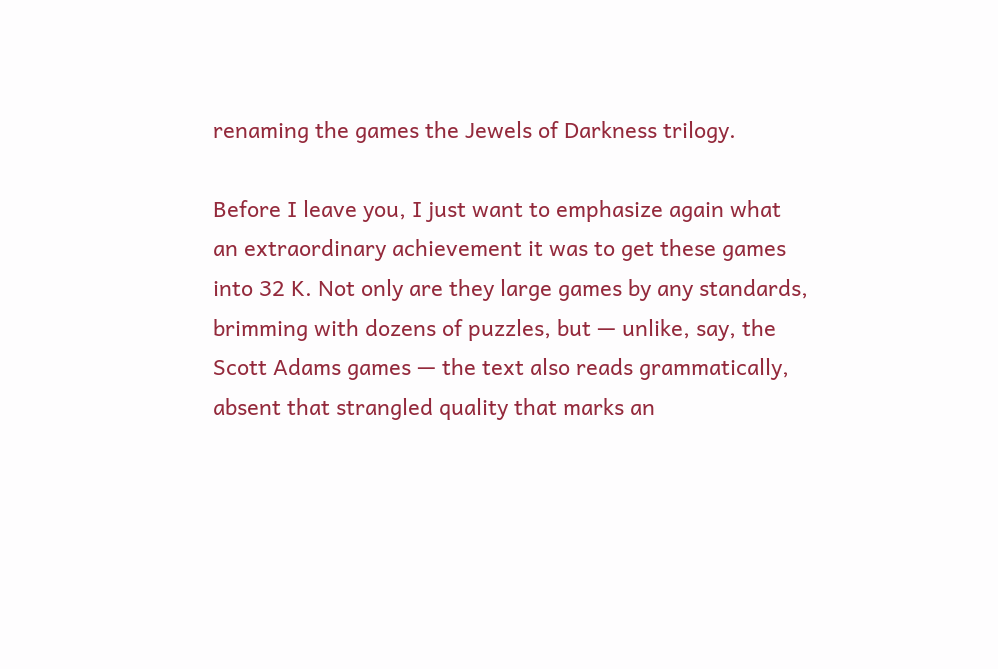renaming the games the Jewels of Darkness trilogy.

Before I leave you, I just want to emphasize again what an extraordinary achievement it was to get these games into 32 K. Not only are they large games by any standards, brimming with dozens of puzzles, but — unlike, say, the Scott Adams games — the text also reads grammatically, absent that strangled quality that marks an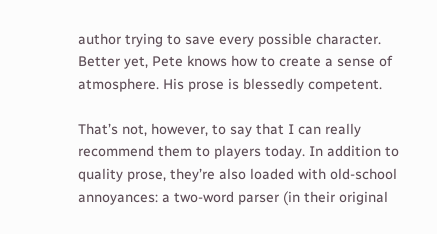author trying to save every possible character. Better yet, Pete knows how to create a sense of atmosphere. His prose is blessedly competent.

That’s not, however, to say that I can really recommend them to players today. In addition to quality prose, they’re also loaded with old-school annoyances: a two-word parser (in their original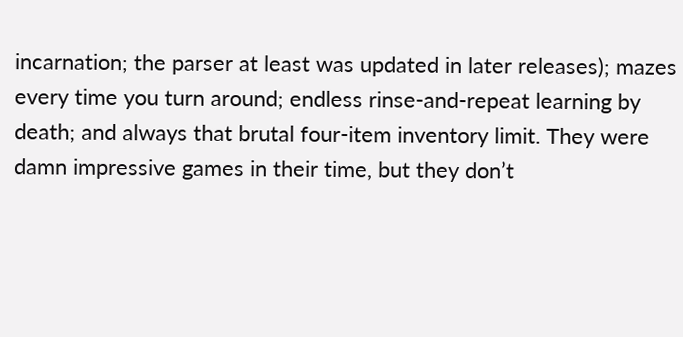incarnation; the parser at least was updated in later releases); mazes every time you turn around; endless rinse-and-repeat learning by death; and always that brutal four-item inventory limit. They were damn impressive games in their time, but they don’t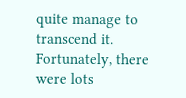quite manage to transcend it. Fortunately, there were lots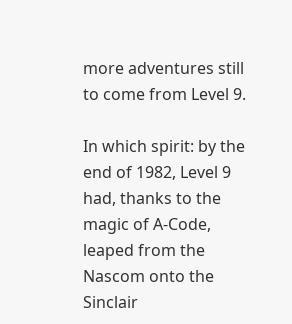more adventures still to come from Level 9.

In which spirit: by the end of 1982, Level 9 had, thanks to the magic of A-Code, leaped from the Nascom onto the Sinclair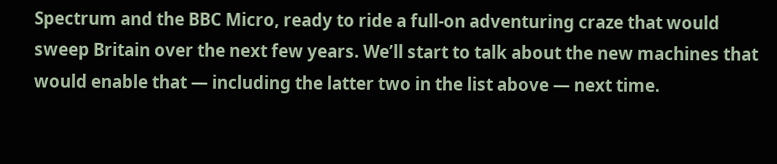Spectrum and the BBC Micro, ready to ride a full-on adventuring craze that would sweep Britain over the next few years. We’ll start to talk about the new machines that would enable that — including the latter two in the list above — next time.